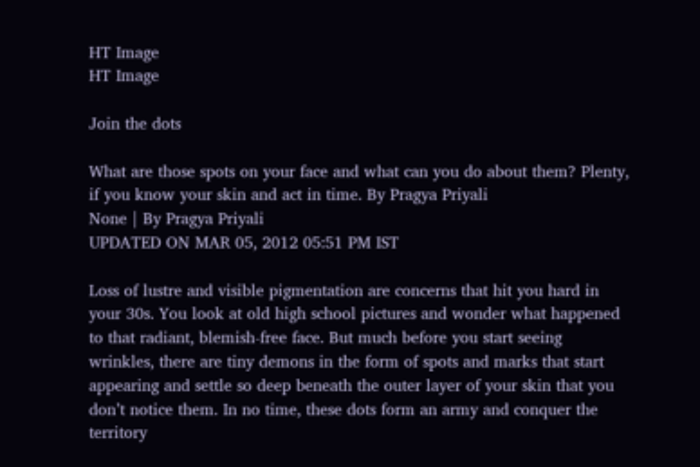HT Image
HT Image

Join the dots

What are those spots on your face and what can you do about them? Plenty, if you know your skin and act in time. By Pragya Priyali
None | By Pragya Priyali
UPDATED ON MAR 05, 2012 05:51 PM IST

Loss of lustre and visible pigmentation are concerns that hit you hard in your 30s. You look at old high school pictures and wonder what happened to that radiant, blemish-free face. But much before you start seeing wrinkles, there are tiny demons in the form of spots and marks that start appearing and settle so deep beneath the outer layer of your skin that you don’t notice them. In no time, these dots form an army and conquer the territory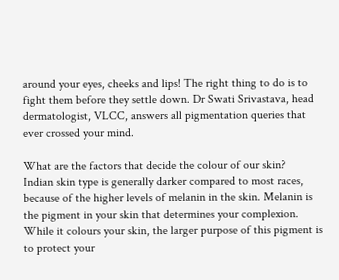around your eyes, cheeks and lips! The right thing to do is to fight them before they settle down. Dr Swati Srivastava, head dermatologist, VLCC, answers all pigmentation queries that ever crossed your mind.

What are the factors that decide the colour of our skin?
Indian skin type is generally darker compared to most races, because of the higher levels of melanin in the skin. Melanin is the pigment in your skin that determines your complexion. While it colours your skin, the larger purpose of this pigment is to protect your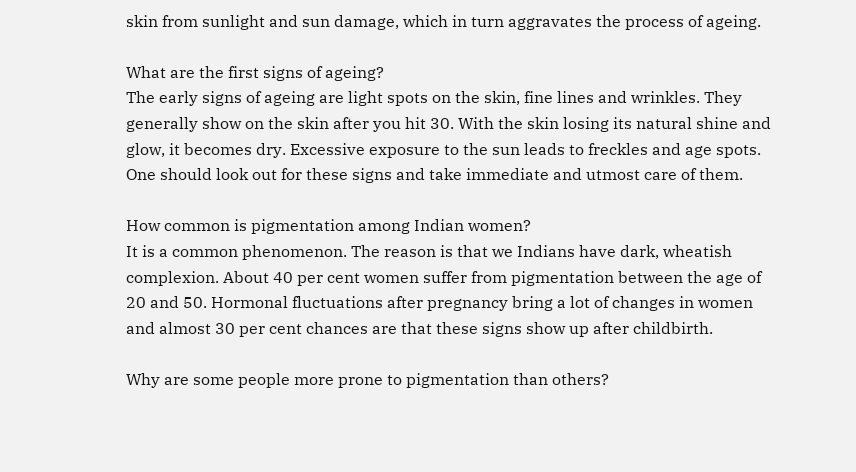skin from sunlight and sun damage, which in turn aggravates the process of ageing.

What are the first signs of ageing?
The early signs of ageing are light spots on the skin, fine lines and wrinkles. They generally show on the skin after you hit 30. With the skin losing its natural shine and glow, it becomes dry. Excessive exposure to the sun leads to freckles and age spots. One should look out for these signs and take immediate and utmost care of them.

How common is pigmentation among Indian women?
It is a common phenomenon. The reason is that we Indians have dark, wheatish complexion. About 40 per cent women suffer from pigmentation between the age of 20 and 50. Hormonal fluctuations after pregnancy bring a lot of changes in women and almost 30 per cent chances are that these signs show up after childbirth.

Why are some people more prone to pigmentation than others?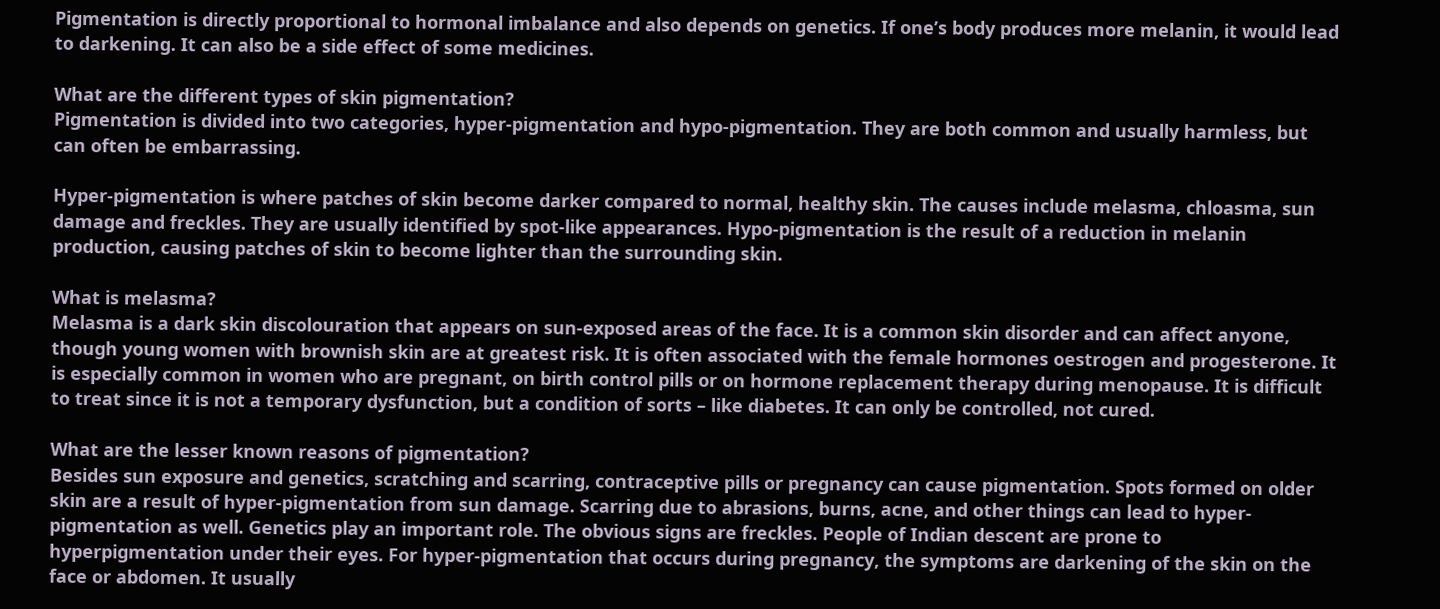Pigmentation is directly proportional to hormonal imbalance and also depends on genetics. If one’s body produces more melanin, it would lead to darkening. It can also be a side effect of some medicines.

What are the different types of skin pigmentation?
Pigmentation is divided into two categories, hyper-pigmentation and hypo-pigmentation. They are both common and usually harmless, but can often be embarrassing.

Hyper-pigmentation is where patches of skin become darker compared to normal, healthy skin. The causes include melasma, chloasma, sun damage and freckles. They are usually identified by spot-like appearances. Hypo-pigmentation is the result of a reduction in melanin production, causing patches of skin to become lighter than the surrounding skin.

What is melasma?
Melasma is a dark skin discolouration that appears on sun-exposed areas of the face. It is a common skin disorder and can affect anyone, though young women with brownish skin are at greatest risk. It is often associated with the female hormones oestrogen and progesterone. It is especially common in women who are pregnant, on birth control pills or on hormone replacement therapy during menopause. It is difficult to treat since it is not a temporary dysfunction, but a condition of sorts – like diabetes. It can only be controlled, not cured.

What are the lesser known reasons of pigmentation?
Besides sun exposure and genetics, scratching and scarring, contraceptive pills or pregnancy can cause pigmentation. Spots formed on older skin are a result of hyper-pigmentation from sun damage. Scarring due to abrasions, burns, acne, and other things can lead to hyper-pigmentation as well. Genetics play an important role. The obvious signs are freckles. People of Indian descent are prone to hyperpigmentation under their eyes. For hyper-pigmentation that occurs during pregnancy, the symptoms are darkening of the skin on the face or abdomen. It usually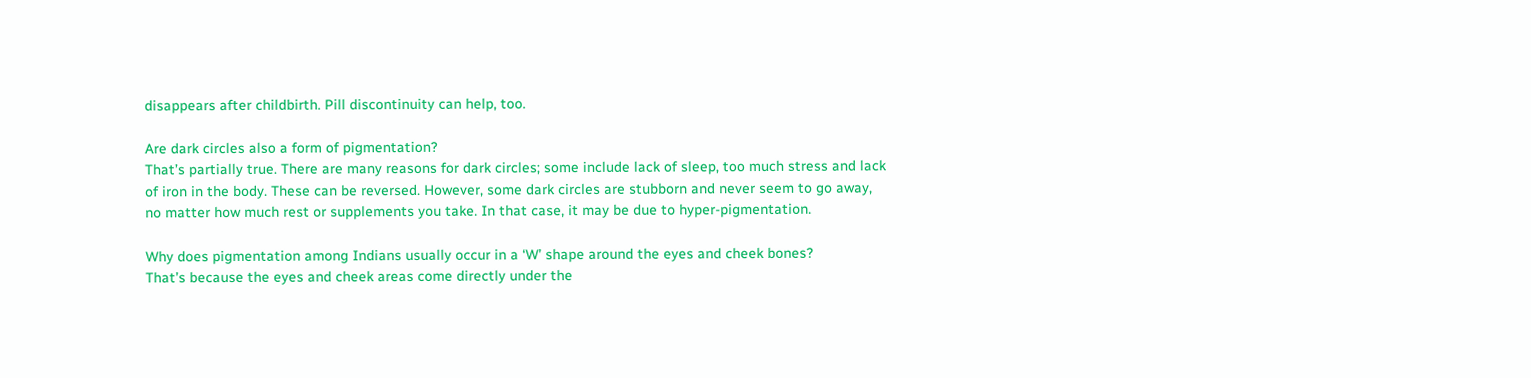disappears after childbirth. Pill discontinuity can help, too.

Are dark circles also a form of pigmentation?
That’s partially true. There are many reasons for dark circles; some include lack of sleep, too much stress and lack of iron in the body. These can be reversed. However, some dark circles are stubborn and never seem to go away, no matter how much rest or supplements you take. In that case, it may be due to hyper-pigmentation.

Why does pigmentation among Indians usually occur in a ‘W’ shape around the eyes and cheek bones?
That’s because the eyes and cheek areas come directly under the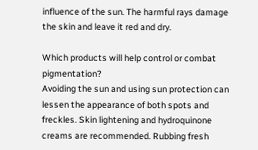influence of the sun. The harmful rays damage the skin and leave it red and dry.

Which products will help control or combat pigmentation?
Avoiding the sun and using sun protection can lessen the appearance of both spots and freckles. Skin lightening and hydroquinone creams are recommended. Rubbing fresh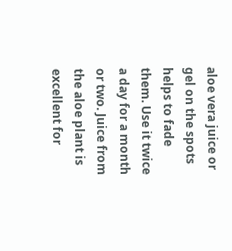aloe vera juice or gel on the spots helps to fade them. Use it twice a day for a month or two. Juice from the aloe plant is excellent for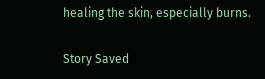healing the skin, especially burns.

Story Saved